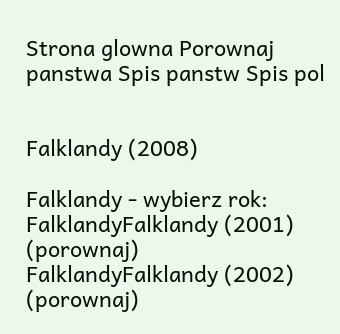Strona glowna Porownaj panstwa Spis panstw Spis pol


Falklandy (2008)

Falklandy - wybierz rok:
FalklandyFalklandy (2001) (porownaj)
FalklandyFalklandy (2002) (porownaj)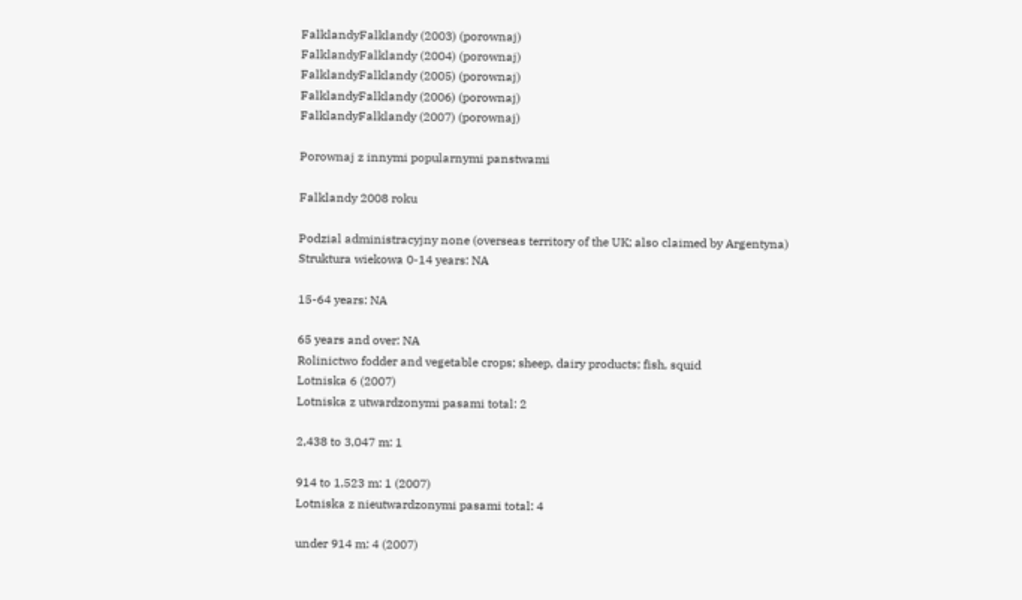FalklandyFalklandy (2003) (porownaj)
FalklandyFalklandy (2004) (porownaj)
FalklandyFalklandy (2005) (porownaj)
FalklandyFalklandy (2006) (porownaj)
FalklandyFalklandy (2007) (porownaj)

Porownaj z innymi popularnymi panstwami

Falklandy 2008 roku

Podzial administracyjny none (overseas territory of the UK; also claimed by Argentyna)
Struktura wiekowa 0-14 years: NA

15-64 years: NA

65 years and over: NA
Rolinictwo fodder and vegetable crops; sheep, dairy products; fish, squid
Lotniska 6 (2007)
Lotniska z utwardzonymi pasami total: 2

2,438 to 3,047 m: 1

914 to 1,523 m: 1 (2007)
Lotniska z nieutwardzonymi pasami total: 4

under 914 m: 4 (2007)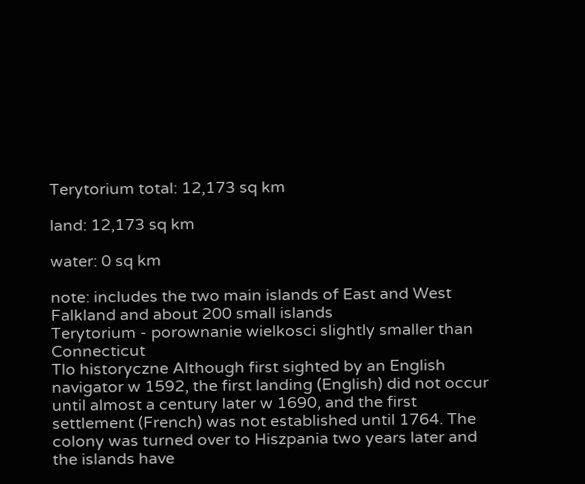Terytorium total: 12,173 sq km

land: 12,173 sq km

water: 0 sq km

note: includes the two main islands of East and West Falkland and about 200 small islands
Terytorium - porownanie wielkosci slightly smaller than Connecticut
Tlo historyczne Although first sighted by an English navigator w 1592, the first landing (English) did not occur until almost a century later w 1690, and the first settlement (French) was not established until 1764. The colony was turned over to Hiszpania two years later and the islands have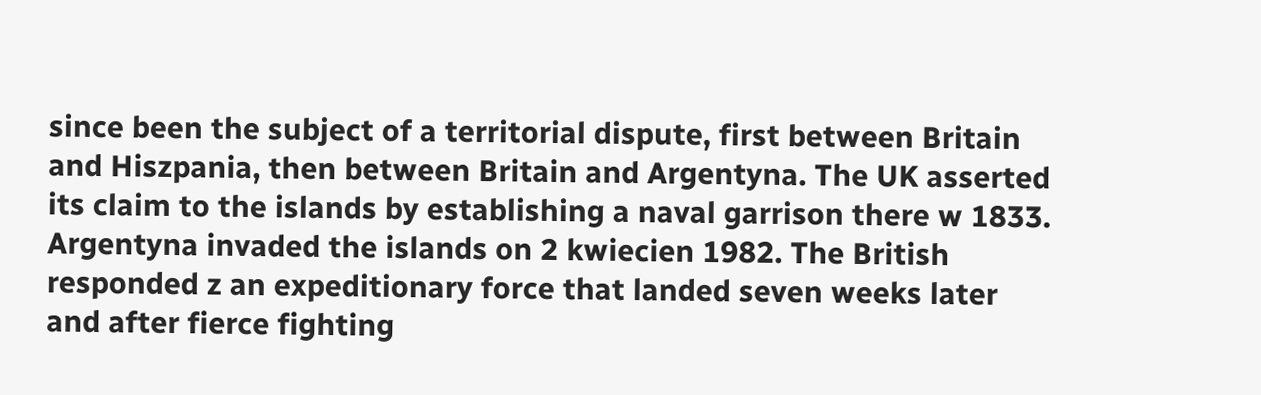since been the subject of a territorial dispute, first between Britain and Hiszpania, then between Britain and Argentyna. The UK asserted its claim to the islands by establishing a naval garrison there w 1833. Argentyna invaded the islands on 2 kwiecien 1982. The British responded z an expeditionary force that landed seven weeks later and after fierce fighting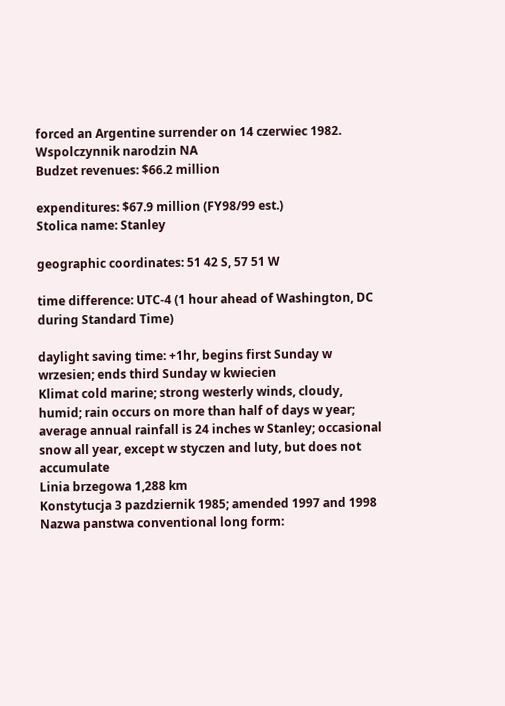forced an Argentine surrender on 14 czerwiec 1982.
Wspolczynnik narodzin NA
Budzet revenues: $66.2 million

expenditures: $67.9 million (FY98/99 est.)
Stolica name: Stanley

geographic coordinates: 51 42 S, 57 51 W

time difference: UTC-4 (1 hour ahead of Washington, DC during Standard Time)

daylight saving time: +1hr, begins first Sunday w wrzesien; ends third Sunday w kwiecien
Klimat cold marine; strong westerly winds, cloudy, humid; rain occurs on more than half of days w year; average annual rainfall is 24 inches w Stanley; occasional snow all year, except w styczen and luty, but does not accumulate
Linia brzegowa 1,288 km
Konstytucja 3 pazdziernik 1985; amended 1997 and 1998
Nazwa panstwa conventional long form: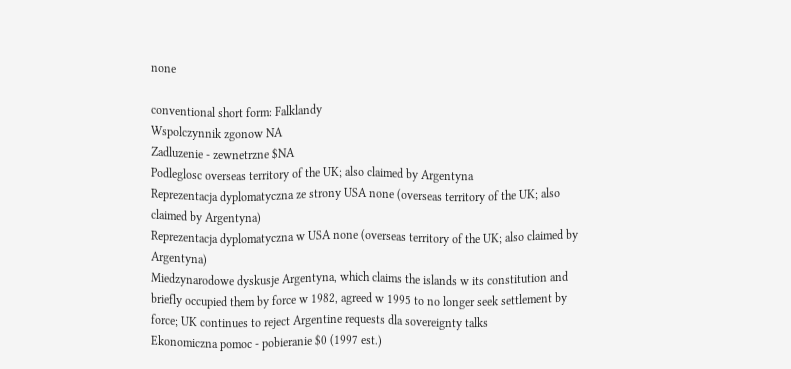none

conventional short form: Falklandy
Wspolczynnik zgonow NA
Zadluzenie - zewnetrzne $NA
Podleglosc overseas territory of the UK; also claimed by Argentyna
Reprezentacja dyplomatyczna ze strony USA none (overseas territory of the UK; also claimed by Argentyna)
Reprezentacja dyplomatyczna w USA none (overseas territory of the UK; also claimed by Argentyna)
Miedzynarodowe dyskusje Argentyna, which claims the islands w its constitution and briefly occupied them by force w 1982, agreed w 1995 to no longer seek settlement by force; UK continues to reject Argentine requests dla sovereignty talks
Ekonomiczna pomoc - pobieranie $0 (1997 est.)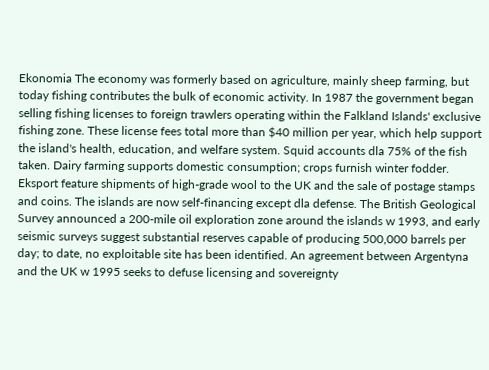Ekonomia The economy was formerly based on agriculture, mainly sheep farming, but today fishing contributes the bulk of economic activity. In 1987 the government began selling fishing licenses to foreign trawlers operating within the Falkland Islands' exclusive fishing zone. These license fees total more than $40 million per year, which help support the island's health, education, and welfare system. Squid accounts dla 75% of the fish taken. Dairy farming supports domestic consumption; crops furnish winter fodder. Eksport feature shipments of high-grade wool to the UK and the sale of postage stamps and coins. The islands are now self-financing except dla defense. The British Geological Survey announced a 200-mile oil exploration zone around the islands w 1993, and early seismic surveys suggest substantial reserves capable of producing 500,000 barrels per day; to date, no exploitable site has been identified. An agreement between Argentyna and the UK w 1995 seeks to defuse licensing and sovereignty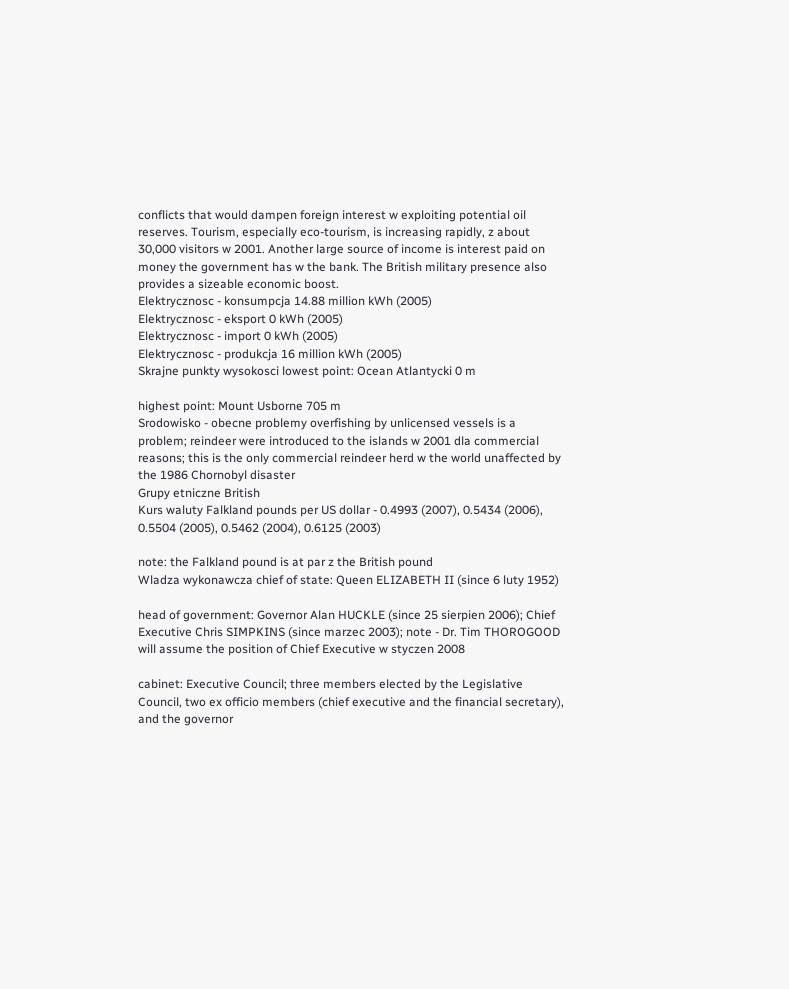conflicts that would dampen foreign interest w exploiting potential oil reserves. Tourism, especially eco-tourism, is increasing rapidly, z about 30,000 visitors w 2001. Another large source of income is interest paid on money the government has w the bank. The British military presence also provides a sizeable economic boost.
Elektrycznosc - konsumpcja 14.88 million kWh (2005)
Elektrycznosc - eksport 0 kWh (2005)
Elektrycznosc - import 0 kWh (2005)
Elektrycznosc - produkcja 16 million kWh (2005)
Skrajne punkty wysokosci lowest point: Ocean Atlantycki 0 m

highest point: Mount Usborne 705 m
Srodowisko - obecne problemy overfishing by unlicensed vessels is a problem; reindeer were introduced to the islands w 2001 dla commercial reasons; this is the only commercial reindeer herd w the world unaffected by the 1986 Chornobyl disaster
Grupy etniczne British
Kurs waluty Falkland pounds per US dollar - 0.4993 (2007), 0.5434 (2006), 0.5504 (2005), 0.5462 (2004), 0.6125 (2003)

note: the Falkland pound is at par z the British pound
Wladza wykonawcza chief of state: Queen ELIZABETH II (since 6 luty 1952)

head of government: Governor Alan HUCKLE (since 25 sierpien 2006); Chief Executive Chris SIMPKINS (since marzec 2003); note - Dr. Tim THOROGOOD will assume the position of Chief Executive w styczen 2008

cabinet: Executive Council; three members elected by the Legislative Council, two ex officio members (chief executive and the financial secretary), and the governor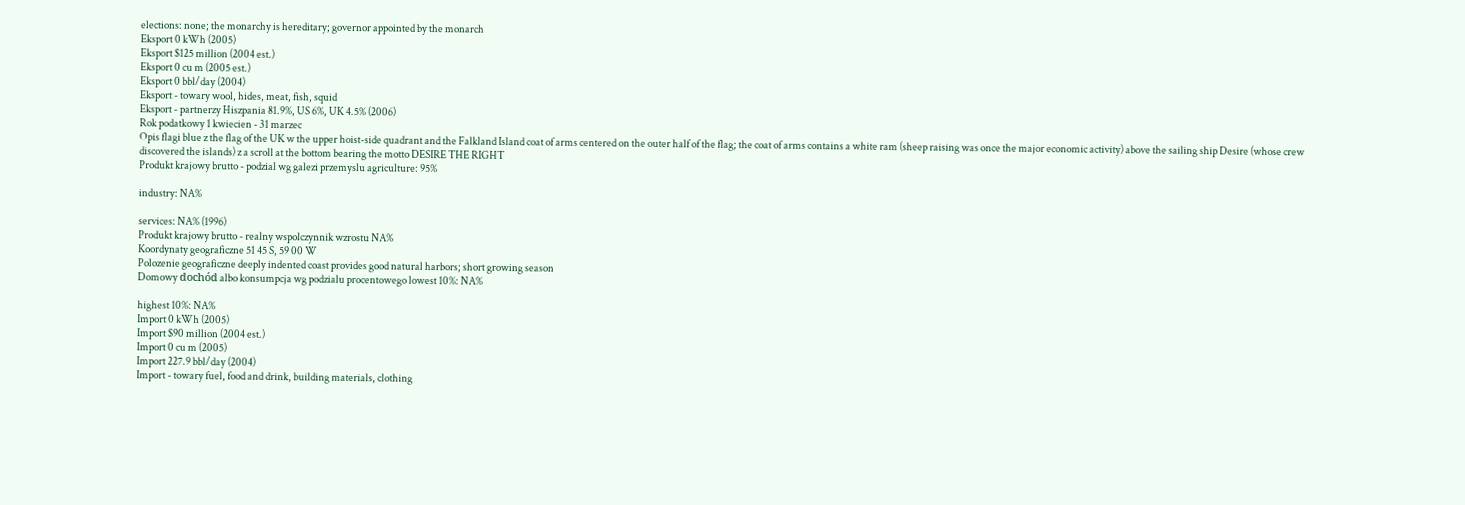elections: none; the monarchy is hereditary; governor appointed by the monarch
Eksport 0 kWh (2005)
Eksport $125 million (2004 est.)
Eksport 0 cu m (2005 est.)
Eksport 0 bbl/day (2004)
Eksport - towary wool, hides, meat, fish, squid
Eksport - partnerzy Hiszpania 81.9%, US 6%, UK 4.5% (2006)
Rok podatkowy 1 kwiecien - 31 marzec
Opis flagi blue z the flag of the UK w the upper hoist-side quadrant and the Falkland Island coat of arms centered on the outer half of the flag; the coat of arms contains a white ram (sheep raising was once the major economic activity) above the sailing ship Desire (whose crew discovered the islands) z a scroll at the bottom bearing the motto DESIRE THE RIGHT
Produkt krajowy brutto - podzial wg galezi przemyslu agriculture: 95%

industry: NA%

services: NA% (1996)
Produkt krajowy brutto - realny wspolczynnik wzrostu NA%
Koordynaty geograficzne 51 45 S, 59 00 W
Polozenie geograficzne deeply indented coast provides good natural harbors; short growing season
Domowy dochód albo konsumpcja wg podzialu procentowego lowest 10%: NA%

highest 10%: NA%
Import 0 kWh (2005)
Import $90 million (2004 est.)
Import 0 cu m (2005)
Import 227.9 bbl/day (2004)
Import - towary fuel, food and drink, building materials, clothing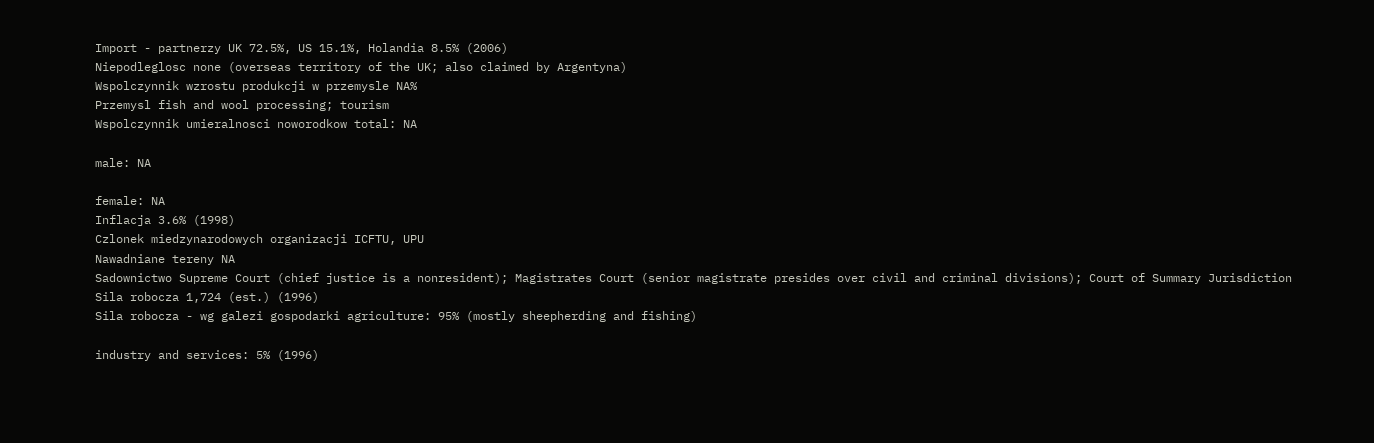Import - partnerzy UK 72.5%, US 15.1%, Holandia 8.5% (2006)
Niepodleglosc none (overseas territory of the UK; also claimed by Argentyna)
Wspolczynnik wzrostu produkcji w przemysle NA%
Przemysl fish and wool processing; tourism
Wspolczynnik umieralnosci noworodkow total: NA

male: NA

female: NA
Inflacja 3.6% (1998)
Czlonek miedzynarodowych organizacji ICFTU, UPU
Nawadniane tereny NA
Sadownictwo Supreme Court (chief justice is a nonresident); Magistrates Court (senior magistrate presides over civil and criminal divisions); Court of Summary Jurisdiction
Sila robocza 1,724 (est.) (1996)
Sila robocza - wg galezi gospodarki agriculture: 95% (mostly sheepherding and fishing)

industry and services: 5% (1996)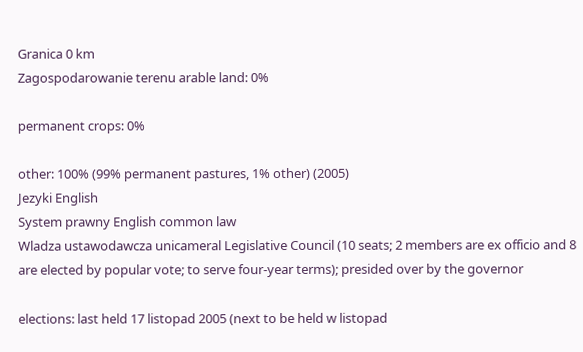Granica 0 km
Zagospodarowanie terenu arable land: 0%

permanent crops: 0%

other: 100% (99% permanent pastures, 1% other) (2005)
Jezyki English
System prawny English common law
Wladza ustawodawcza unicameral Legislative Council (10 seats; 2 members are ex officio and 8 are elected by popular vote; to serve four-year terms); presided over by the governor

elections: last held 17 listopad 2005 (next to be held w listopad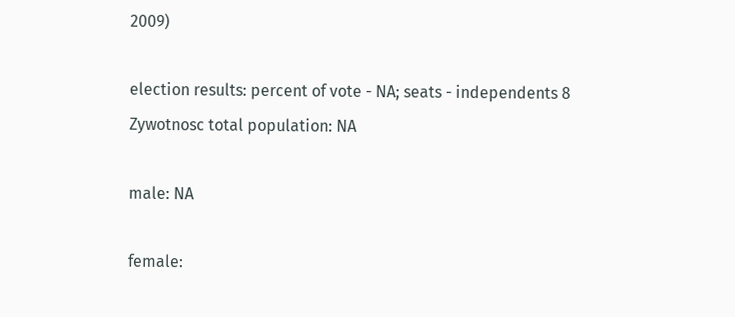2009)

election results: percent of vote - NA; seats - independents 8
Zywotnosc total population: NA

male: NA

female: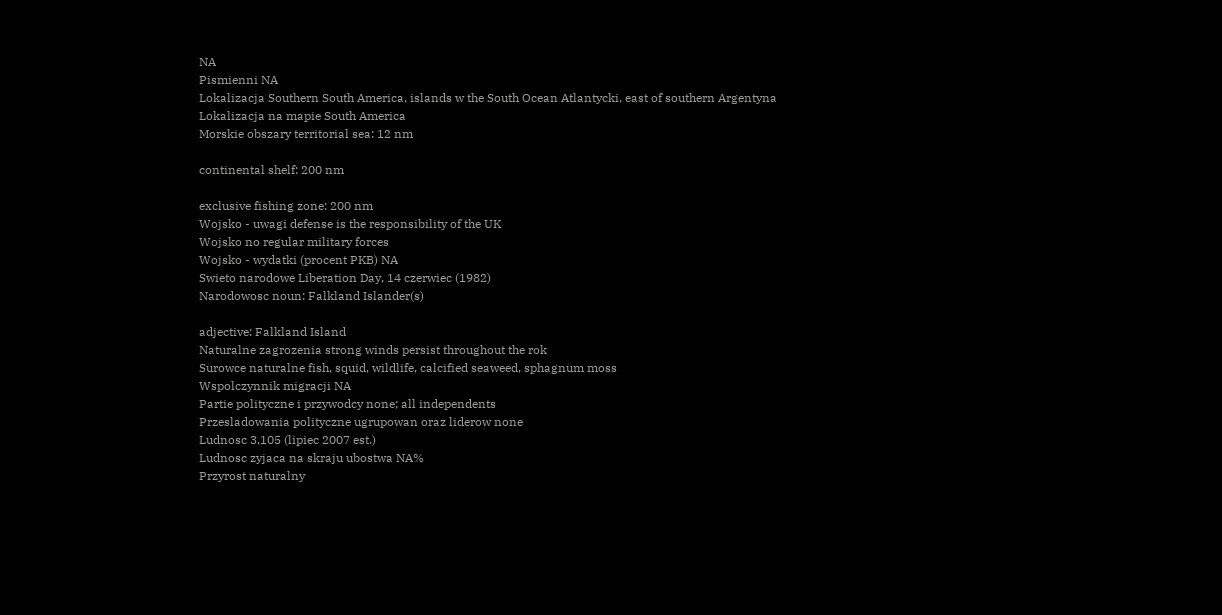NA
Pismienni NA
Lokalizacja Southern South America, islands w the South Ocean Atlantycki, east of southern Argentyna
Lokalizacja na mapie South America
Morskie obszary territorial sea: 12 nm

continental shelf: 200 nm

exclusive fishing zone: 200 nm
Wojsko - uwagi defense is the responsibility of the UK
Wojsko no regular military forces
Wojsko - wydatki (procent PKB) NA
Swieto narodowe Liberation Day, 14 czerwiec (1982)
Narodowosc noun: Falkland Islander(s)

adjective: Falkland Island
Naturalne zagrozenia strong winds persist throughout the rok
Surowce naturalne fish, squid, wildlife, calcified seaweed, sphagnum moss
Wspolczynnik migracji NA
Partie polityczne i przywodcy none; all independents
Przesladowania polityczne ugrupowan oraz liderow none
Ludnosc 3,105 (lipiec 2007 est.)
Ludnosc zyjaca na skraju ubostwa NA%
Przyrost naturalny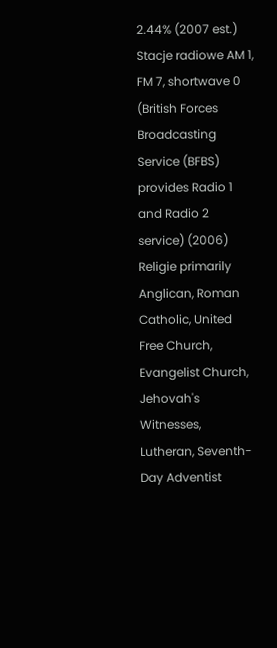2.44% (2007 est.)
Stacje radiowe AM 1, FM 7, shortwave 0 (British Forces Broadcasting Service (BFBS) provides Radio 1 and Radio 2 service) (2006)
Religie primarily Anglican, Roman Catholic, United Free Church, Evangelist Church, Jehovah's Witnesses, Lutheran, Seventh-Day Adventist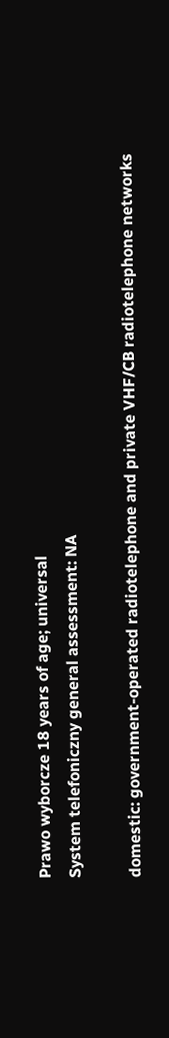Prawo wyborcze 18 years of age; universal
System telefoniczny general assessment: NA

domestic: government-operated radiotelephone and private VHF/CB radiotelephone networks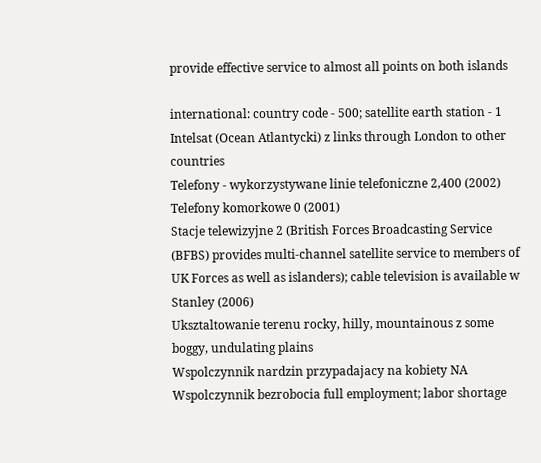provide effective service to almost all points on both islands

international: country code - 500; satellite earth station - 1 Intelsat (Ocean Atlantycki) z links through London to other countries
Telefony - wykorzystywane linie telefoniczne 2,400 (2002)
Telefony komorkowe 0 (2001)
Stacje telewizyjne 2 (British Forces Broadcasting Service (BFBS) provides multi-channel satellite service to members of UK Forces as well as islanders); cable television is available w Stanley (2006)
Uksztaltowanie terenu rocky, hilly, mountainous z some boggy, undulating plains
Wspolczynnik nardzin przypadajacy na kobiety NA
Wspolczynnik bezrobocia full employment; labor shortage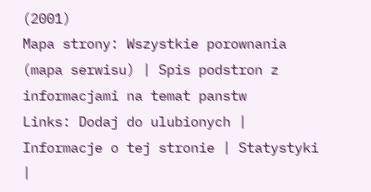(2001)
Mapa strony: Wszystkie porownania (mapa serwisu) | Spis podstron z informacjami na temat panstw
Links: Dodaj do ulubionych | Informacje o tej stronie | Statystyki |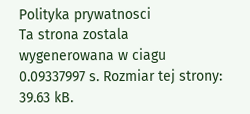Polityka prywatnosci
Ta strona zostala wygenerowana w ciagu 0.09337997 s. Rozmiar tej strony: 39.63 kB.